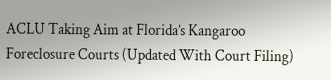ACLU Taking Aim at Florida’s Kangaroo Foreclosure Courts (Updated With Court Filing)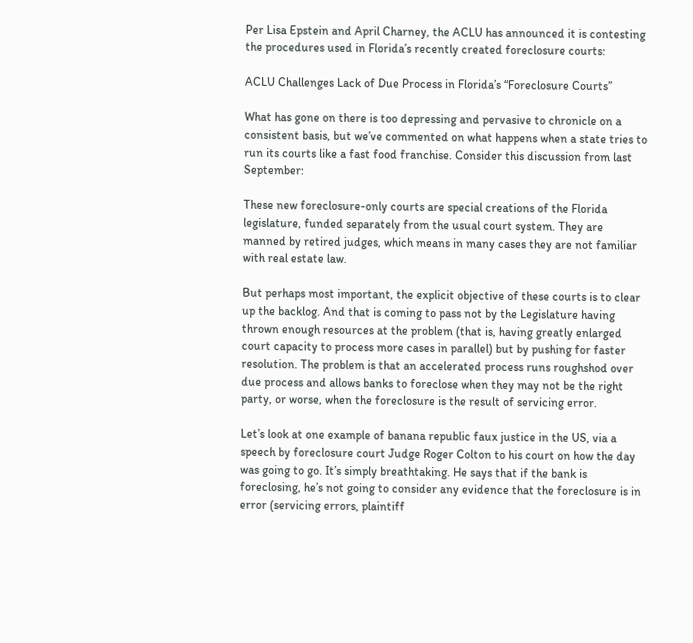Per Lisa Epstein and April Charney, the ACLU has announced it is contesting the procedures used in Florida’s recently created foreclosure courts:

ACLU Challenges Lack of Due Process in Florida’s “Foreclosure Courts”

What has gone on there is too depressing and pervasive to chronicle on a consistent basis, but we’ve commented on what happens when a state tries to run its courts like a fast food franchise. Consider this discussion from last September:

These new foreclosure-only courts are special creations of the Florida legislature, funded separately from the usual court system. They are manned by retired judges, which means in many cases they are not familiar with real estate law.

But perhaps most important, the explicit objective of these courts is to clear up the backlog. And that is coming to pass not by the Legislature having thrown enough resources at the problem (that is, having greatly enlarged court capacity to process more cases in parallel) but by pushing for faster resolution. The problem is that an accelerated process runs roughshod over due process and allows banks to foreclose when they may not be the right party, or worse, when the foreclosure is the result of servicing error.

Let’s look at one example of banana republic faux justice in the US, via a speech by foreclosure court Judge Roger Colton to his court on how the day was going to go. It’s simply breathtaking. He says that if the bank is foreclosing, he’s not going to consider any evidence that the foreclosure is in error (servicing errors, plaintiff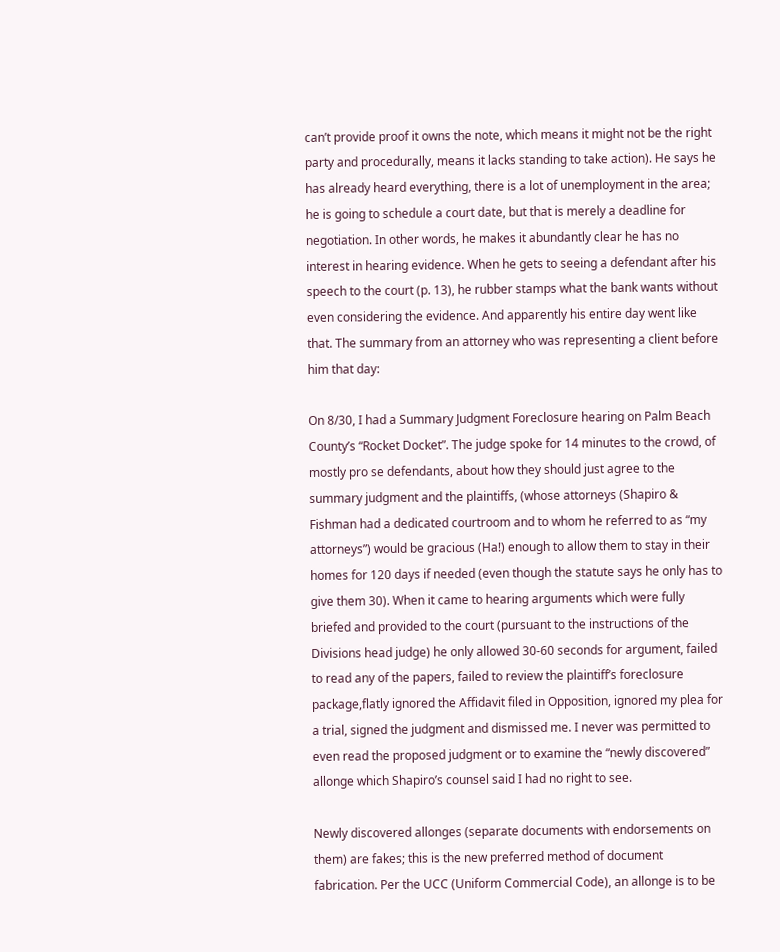can’t provide proof it owns the note, which means it might not be the right party and procedurally, means it lacks standing to take action). He says he has already heard everything, there is a lot of unemployment in the area; he is going to schedule a court date, but that is merely a deadline for negotiation. In other words, he makes it abundantly clear he has no interest in hearing evidence. When he gets to seeing a defendant after his speech to the court (p. 13), he rubber stamps what the bank wants without even considering the evidence. And apparently his entire day went like that. The summary from an attorney who was representing a client before him that day:

On 8/30, I had a Summary Judgment Foreclosure hearing on Palm Beach County’s “Rocket Docket”. The judge spoke for 14 minutes to the crowd, of mostly pro se defendants, about how they should just agree to the summary judgment and the plaintiffs, (whose attorneys (Shapiro & Fishman had a dedicated courtroom and to whom he referred to as “my attorneys”) would be gracious (Ha!) enough to allow them to stay in their homes for 120 days if needed (even though the statute says he only has to give them 30). When it came to hearing arguments which were fully briefed and provided to the court (pursuant to the instructions of the Divisions head judge) he only allowed 30-60 seconds for argument, failed to read any of the papers, failed to review the plaintiff’s foreclosure package,flatly ignored the Affidavit filed in Opposition, ignored my plea for a trial, signed the judgment and dismissed me. I never was permitted to even read the proposed judgment or to examine the “newly discovered” allonge which Shapiro’s counsel said I had no right to see.

Newly discovered allonges (separate documents with endorsements on them) are fakes; this is the new preferred method of document fabrication. Per the UCC (Uniform Commercial Code), an allonge is to be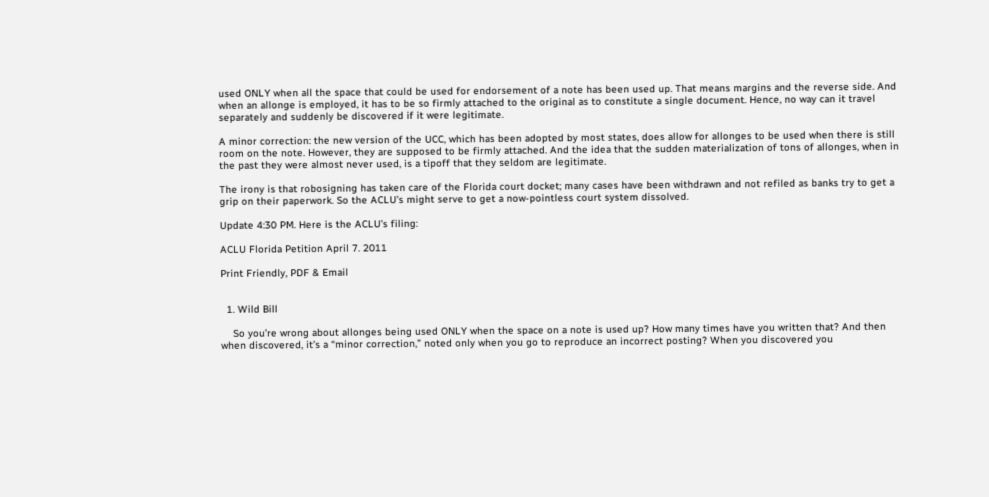used ONLY when all the space that could be used for endorsement of a note has been used up. That means margins and the reverse side. And when an allonge is employed, it has to be so firmly attached to the original as to constitute a single document. Hence, no way can it travel separately and suddenly be discovered if it were legitimate.

A minor correction: the new version of the UCC, which has been adopted by most states, does allow for allonges to be used when there is still room on the note. However, they are supposed to be firmly attached. And the idea that the sudden materialization of tons of allonges, when in the past they were almost never used, is a tipoff that they seldom are legitimate.

The irony is that robosigning has taken care of the Florida court docket; many cases have been withdrawn and not refiled as banks try to get a grip on their paperwork. So the ACLU’s might serve to get a now-pointless court system dissolved.

Update 4:30 PM. Here is the ACLU’s filing:

ACLU Florida Petition April 7. 2011

Print Friendly, PDF & Email


  1. Wild Bill

    So you’re wrong about allonges being used ONLY when the space on a note is used up? How many times have you written that? And then when discovered, it’s a “minor correction,” noted only when you go to reproduce an incorrect posting? When you discovered you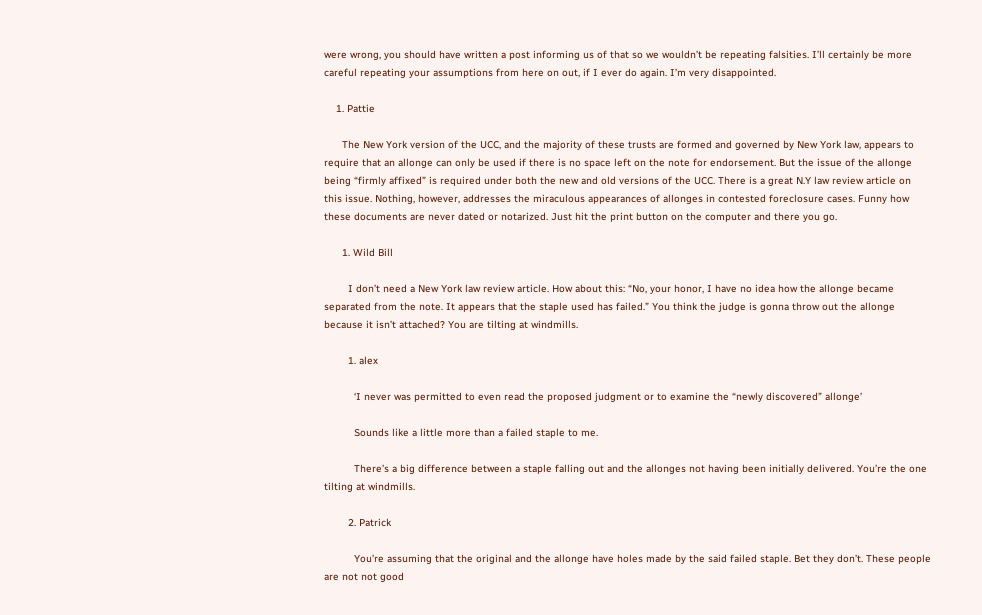were wrong, you should have written a post informing us of that so we wouldn’t be repeating falsities. I’ll certainly be more careful repeating your assumptions from here on out, if I ever do again. I’m very disappointed.

    1. Pattie

      The New York version of the UCC, and the majority of these trusts are formed and governed by New York law, appears to require that an allonge can only be used if there is no space left on the note for endorsement. But the issue of the allonge being “firmly affixed” is required under both the new and old versions of the UCC. There is a great N.Y law review article on this issue. Nothing, however, addresses the miraculous appearances of allonges in contested foreclosure cases. Funny how these documents are never dated or notarized. Just hit the print button on the computer and there you go.

      1. Wild Bill

        I don’t need a New York law review article. How about this: “No, your honor, I have no idea how the allonge became separated from the note. It appears that the staple used has failed.” You think the judge is gonna throw out the allonge because it isn’t attached? You are tilting at windmills.

        1. alex

          ‘I never was permitted to even read the proposed judgment or to examine the “newly discovered” allonge’

          Sounds like a little more than a failed staple to me.

          There’s a big difference between a staple falling out and the allonges not having been initially delivered. You’re the one tilting at windmills.

        2. Patrick

          You’re assuming that the original and the allonge have holes made by the said failed staple. Bet they don’t. These people are not not good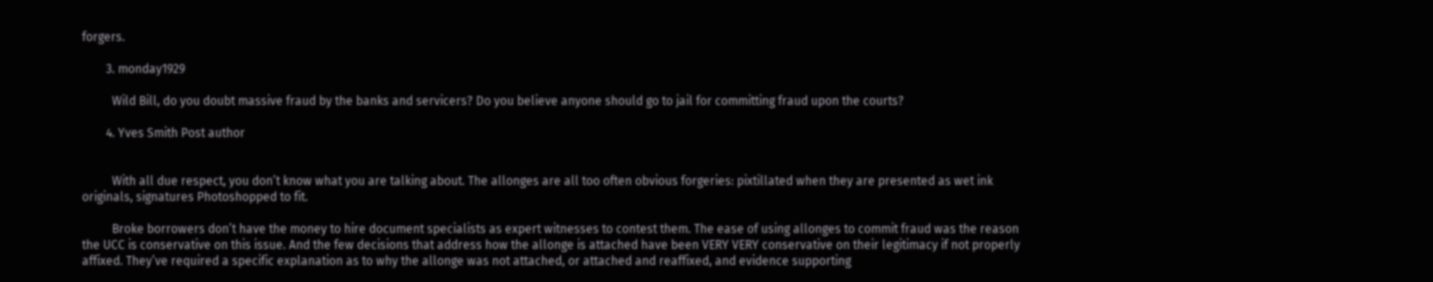forgers.

        3. monday1929

          Wild Bill, do you doubt massive fraud by the banks and servicers? Do you believe anyone should go to jail for committing fraud upon the courts?

        4. Yves Smith Post author


          With all due respect, you don’t know what you are talking about. The allonges are all too often obvious forgeries: pixtillated when they are presented as wet ink originals, signatures Photoshopped to fit.

          Broke borrowers don’t have the money to hire document specialists as expert witnesses to contest them. The ease of using allonges to commit fraud was the reason the UCC is conservative on this issue. And the few decisions that address how the allonge is attached have been VERY VERY conservative on their legitimacy if not properly affixed. They’ve required a specific explanation as to why the allonge was not attached, or attached and reaffixed, and evidence supporting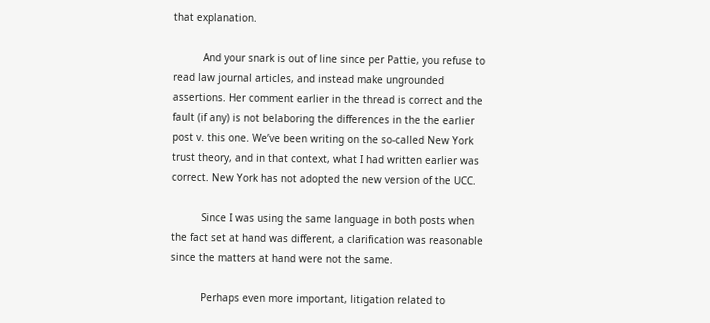that explanation.

          And your snark is out of line since per Pattie, you refuse to read law journal articles, and instead make ungrounded assertions. Her comment earlier in the thread is correct and the fault (if any) is not belaboring the differences in the the earlier post v. this one. We’ve been writing on the so-called New York trust theory, and in that context, what I had written earlier was correct. New York has not adopted the new version of the UCC.

          Since I was using the same language in both posts when the fact set at hand was different, a clarification was reasonable since the matters at hand were not the same.

          Perhaps even more important, litigation related to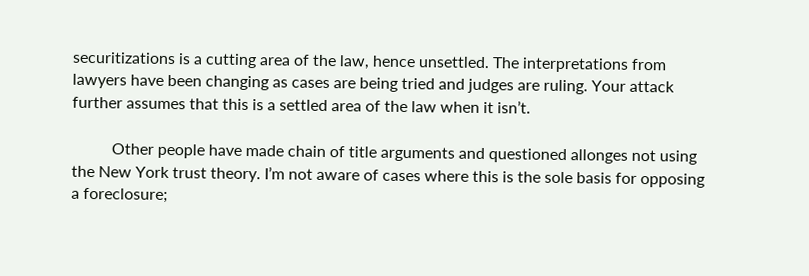securitizations is a cutting area of the law, hence unsettled. The interpretations from lawyers have been changing as cases are being tried and judges are ruling. Your attack further assumes that this is a settled area of the law when it isn’t.

          Other people have made chain of title arguments and questioned allonges not using the New York trust theory. I’m not aware of cases where this is the sole basis for opposing a foreclosure;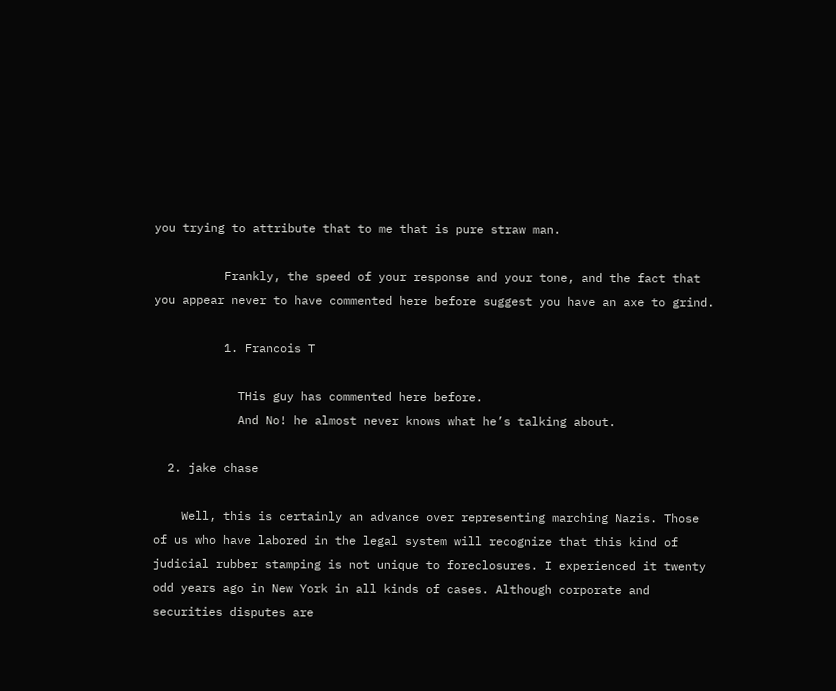you trying to attribute that to me that is pure straw man.

          Frankly, the speed of your response and your tone, and the fact that you appear never to have commented here before suggest you have an axe to grind.

          1. Francois T

            THis guy has commented here before.
            And No! he almost never knows what he’s talking about.

  2. jake chase

    Well, this is certainly an advance over representing marching Nazis. Those of us who have labored in the legal system will recognize that this kind of judicial rubber stamping is not unique to foreclosures. I experienced it twenty odd years ago in New York in all kinds of cases. Although corporate and securities disputes are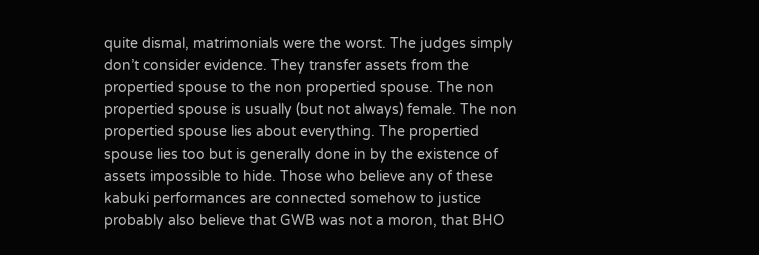quite dismal, matrimonials were the worst. The judges simply don’t consider evidence. They transfer assets from the propertied spouse to the non propertied spouse. The non propertied spouse is usually (but not always) female. The non propertied spouse lies about everything. The propertied spouse lies too but is generally done in by the existence of assets impossible to hide. Those who believe any of these kabuki performances are connected somehow to justice probably also believe that GWB was not a moron, that BHO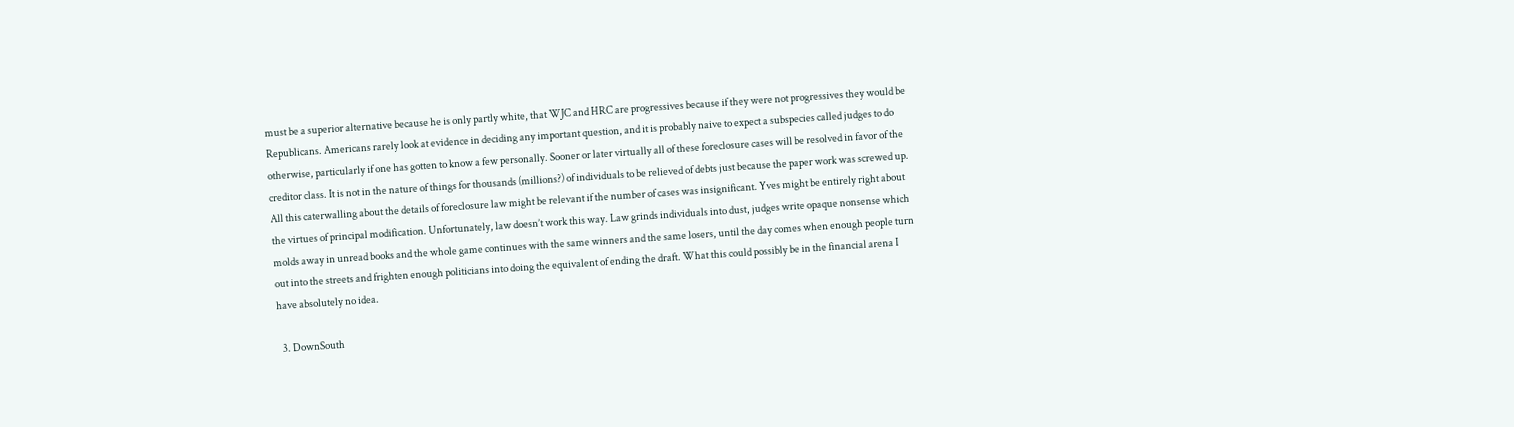must be a superior alternative because he is only partly white, that WJC and HRC are progressives because if they were not progressives they would be Republicans. Americans rarely look at evidence in deciding any important question, and it is probably naive to expect a subspecies called judges to do otherwise, particularly if one has gotten to know a few personally. Sooner or later virtually all of these foreclosure cases will be resolved in favor of the creditor class. It is not in the nature of things for thousands (millions?) of individuals to be relieved of debts just because the paper work was screwed up. All this caterwalling about the details of foreclosure law might be relevant if the number of cases was insignificant. Yves might be entirely right about the virtues of principal modification. Unfortunately, law doesn’t work this way. Law grinds individuals into dust, judges write opaque nonsense which molds away in unread books and the whole game continues with the same winners and the same losers, until the day comes when enough people turn out into the streets and frighten enough politicians into doing the equivalent of ending the draft. What this could possibly be in the financial arena I have absolutely no idea.

  3. DownSouth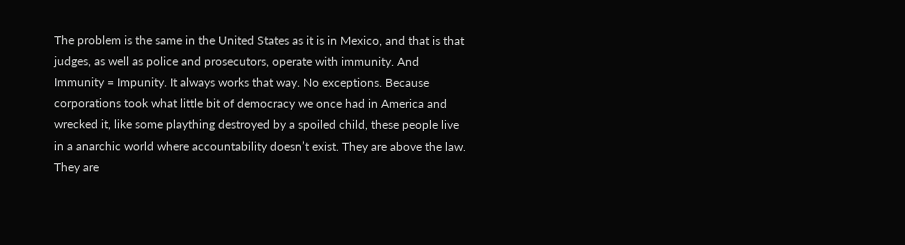The problem is the same in the United States as it is in Mexico, and that is that judges, as well as police and prosecutors, operate with immunity. And Immunity = Impunity. It always works that way. No exceptions. Because corporations took what little bit of democracy we once had in America and wrecked it, like some plaything destroyed by a spoiled child, these people live in a anarchic world where accountability doesn’t exist. They are above the law. They are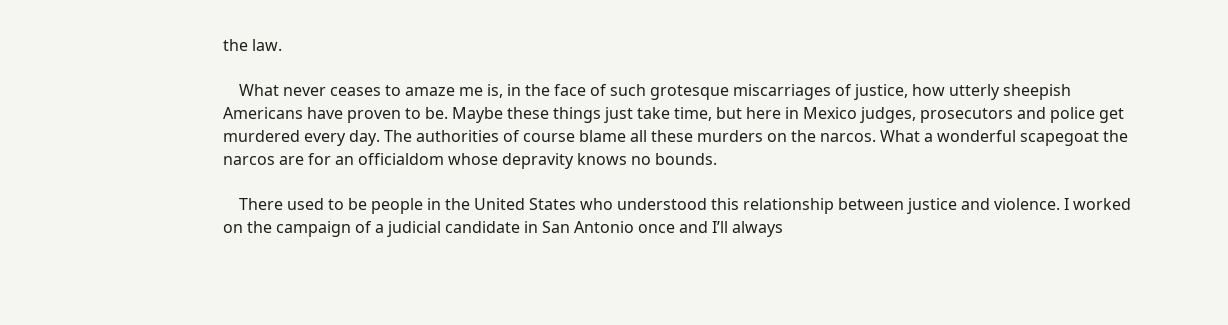the law.

    What never ceases to amaze me is, in the face of such grotesque miscarriages of justice, how utterly sheepish Americans have proven to be. Maybe these things just take time, but here in Mexico judges, prosecutors and police get murdered every day. The authorities of course blame all these murders on the narcos. What a wonderful scapegoat the narcos are for an officialdom whose depravity knows no bounds.

    There used to be people in the United States who understood this relationship between justice and violence. I worked on the campaign of a judicial candidate in San Antonio once and I’ll always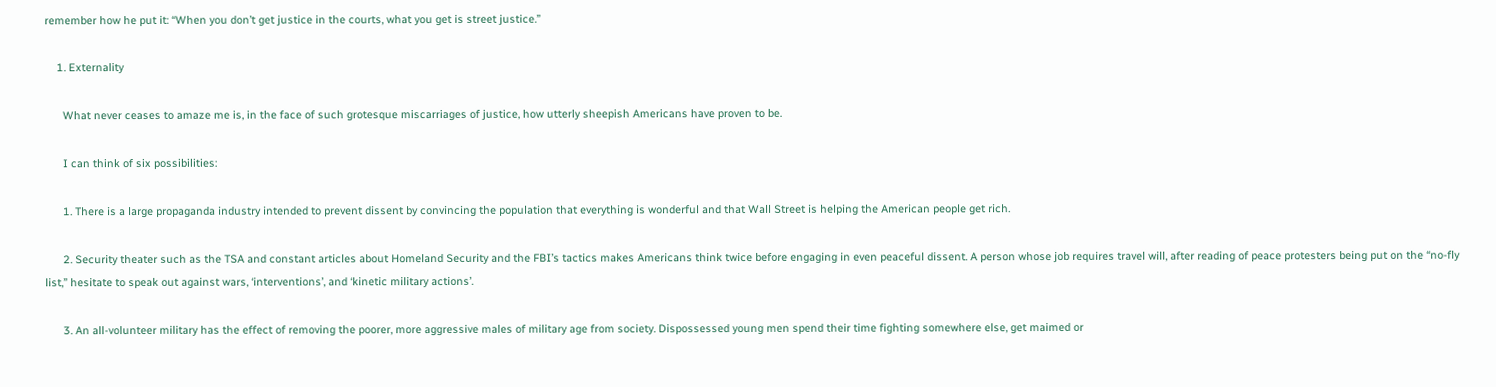remember how he put it: “When you don’t get justice in the courts, what you get is street justice.”

    1. Externality

      What never ceases to amaze me is, in the face of such grotesque miscarriages of justice, how utterly sheepish Americans have proven to be.

      I can think of six possibilities:

      1. There is a large propaganda industry intended to prevent dissent by convincing the population that everything is wonderful and that Wall Street is helping the American people get rich.

      2. Security theater such as the TSA and constant articles about Homeland Security and the FBI’s tactics makes Americans think twice before engaging in even peaceful dissent. A person whose job requires travel will, after reading of peace protesters being put on the “no-fly list,” hesitate to speak out against wars, ‘interventions’, and ‘kinetic military actions’.

      3. An all-volunteer military has the effect of removing the poorer, more aggressive males of military age from society. Dispossessed young men spend their time fighting somewhere else, get maimed or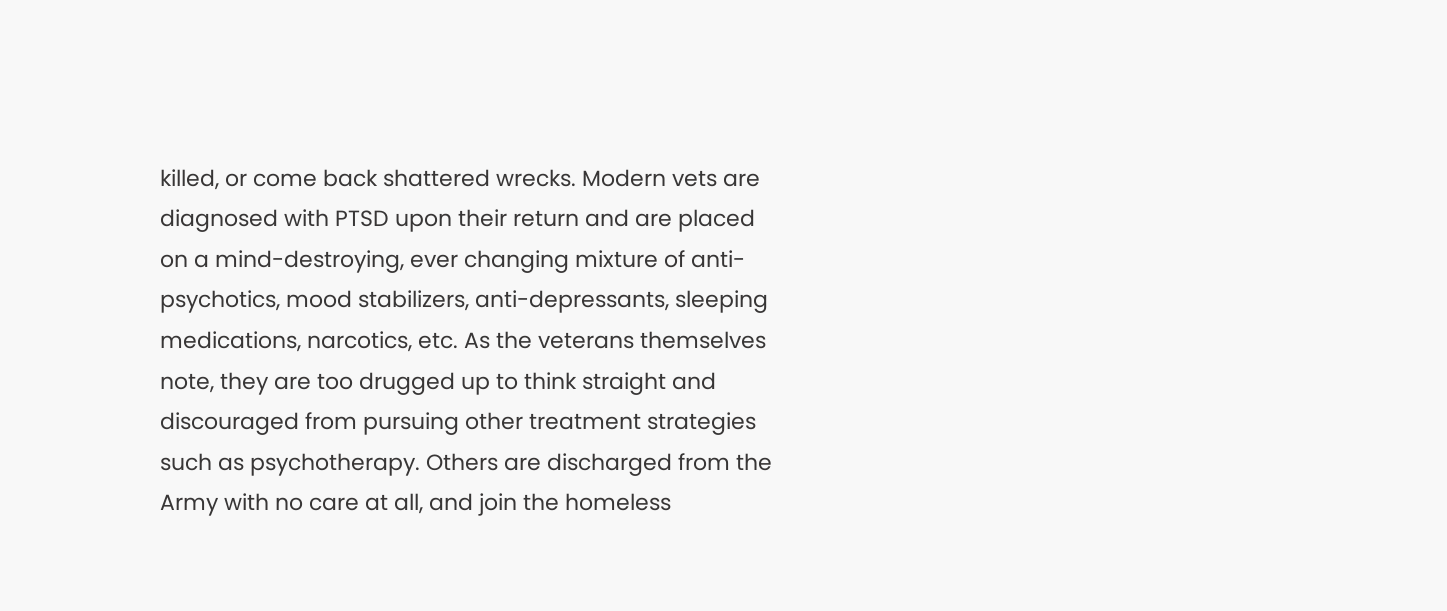killed, or come back shattered wrecks. Modern vets are diagnosed with PTSD upon their return and are placed on a mind-destroying, ever changing mixture of anti-psychotics, mood stabilizers, anti-depressants, sleeping medications, narcotics, etc. As the veterans themselves note, they are too drugged up to think straight and discouraged from pursuing other treatment strategies such as psychotherapy. Others are discharged from the Army with no care at all, and join the homeless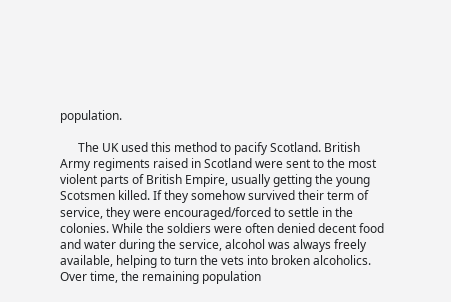population.

      The UK used this method to pacify Scotland. British Army regiments raised in Scotland were sent to the most violent parts of British Empire, usually getting the young Scotsmen killed. If they somehow survived their term of service, they were encouraged/forced to settle in the colonies. While the soldiers were often denied decent food and water during the service, alcohol was always freely available, helping to turn the vets into broken alcoholics. Over time, the remaining population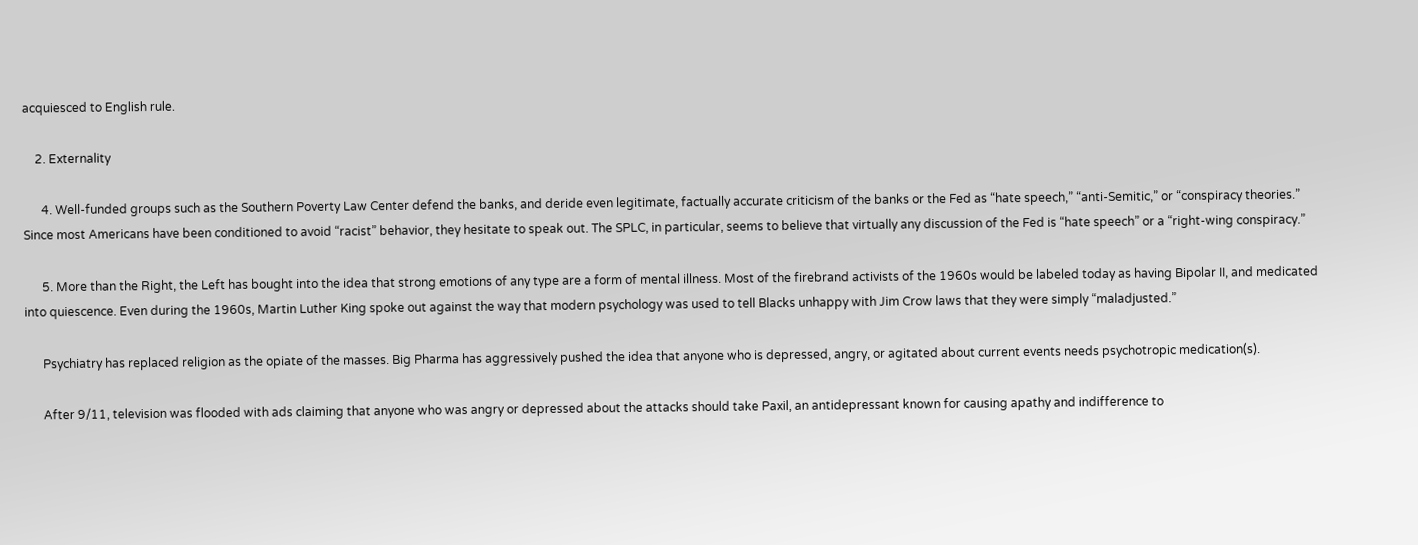acquiesced to English rule.

    2. Externality

      4. Well-funded groups such as the Southern Poverty Law Center defend the banks, and deride even legitimate, factually accurate criticism of the banks or the Fed as “hate speech,” “anti-Semitic,” or “conspiracy theories.” Since most Americans have been conditioned to avoid “racist” behavior, they hesitate to speak out. The SPLC, in particular, seems to believe that virtually any discussion of the Fed is “hate speech” or a “right-wing conspiracy.”

      5. More than the Right, the Left has bought into the idea that strong emotions of any type are a form of mental illness. Most of the firebrand activists of the 1960s would be labeled today as having Bipolar II, and medicated into quiescence. Even during the 1960s, Martin Luther King spoke out against the way that modern psychology was used to tell Blacks unhappy with Jim Crow laws that they were simply “maladjusted.”

      Psychiatry has replaced religion as the opiate of the masses. Big Pharma has aggressively pushed the idea that anyone who is depressed, angry, or agitated about current events needs psychotropic medication(s).

      After 9/11, television was flooded with ads claiming that anyone who was angry or depressed about the attacks should take Paxil, an antidepressant known for causing apathy and indifference to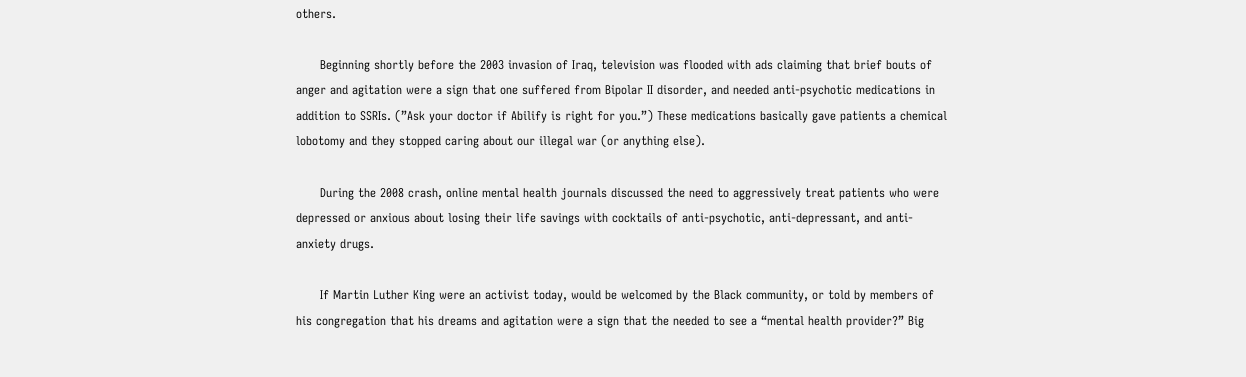others.

      Beginning shortly before the 2003 invasion of Iraq, television was flooded with ads claiming that brief bouts of anger and agitation were a sign that one suffered from Bipolar II disorder, and needed anti-psychotic medications in addition to SSRIs. (”Ask your doctor if Abilify is right for you.”) These medications basically gave patients a chemical lobotomy and they stopped caring about our illegal war (or anything else).

      During the 2008 crash, online mental health journals discussed the need to aggressively treat patients who were depressed or anxious about losing their life savings with cocktails of anti-psychotic, anti-depressant, and anti-anxiety drugs.

      If Martin Luther King were an activist today, would be welcomed by the Black community, or told by members of his congregation that his dreams and agitation were a sign that the needed to see a “mental health provider?” Big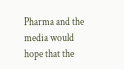Pharma and the media would hope that the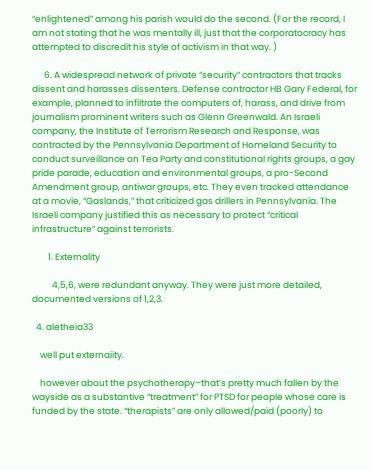“enlightened” among his parish would do the second. (For the record, I am not stating that he was mentally ill, just that the corporatocracy has attempted to discredit his style of activism in that way. )

      6. A widespread network of private “security” contractors that tracks dissent and harasses dissenters. Defense contractor HB Gary Federal, for example, planned to infiltrate the computers of, harass, and drive from journalism prominent writers such as Glenn Greenwald. An Israeli company, the Institute of Terrorism Research and Response, was contracted by the Pennsylvania Department of Homeland Security to conduct surveillance on Tea Party and constitutional rights groups, a gay pride parade, education and environmental groups, a pro-Second Amendment group, antiwar groups, etc. They even tracked attendance at a movie, “Gaslands,” that criticized gas drillers in Pennsylvania. The Israeli company justified this as necessary to protect “critical infrastructure” against terrorists.

        1. Externality

          4,5,6, were redundant anyway. They were just more detailed, documented versions of 1,2,3.

  4. aletheia33

    well put externaiity.

    however about the psychotherapy–that’s pretty much fallen by the wayside as a substantive “treatment” for PTSD for people whose care is funded by the state. “therapists” are only allowed/paid (poorly) to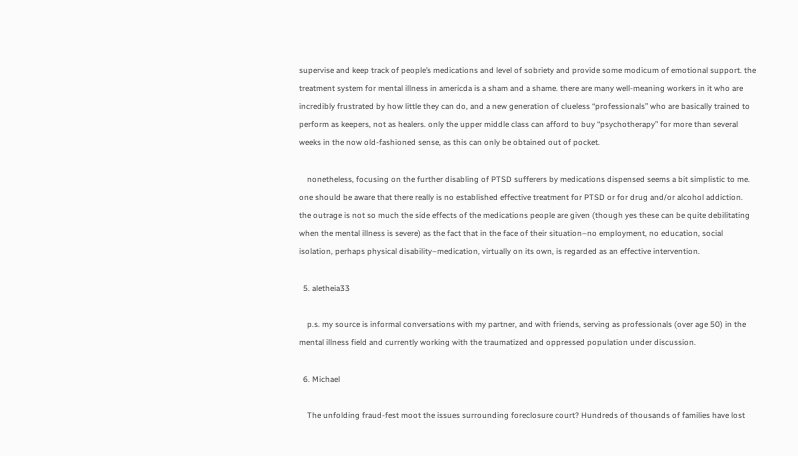supervise and keep track of people’s medications and level of sobriety and provide some modicum of emotional support. the treatment system for mental illness in americda is a sham and a shame. there are many well-meaning workers in it who are incredibly frustrated by how little they can do, and a new generation of clueless “professionals” who are basically trained to perform as keepers, not as healers. only the upper middle class can afford to buy “psychotherapy” for more than several weeks in the now old-fashioned sense, as this can only be obtained out of pocket.

    nonetheless, focusing on the further disabling of PTSD sufferers by medications dispensed seems a bit simplistic to me. one should be aware that there really is no established effective treatment for PTSD or for drug and/or alcohol addiction. the outrage is not so much the side effects of the medications people are given (though yes these can be quite debilitating when the mental illness is severe) as the fact that in the face of their situation–no employment, no education, social isolation, perhaps physical disability–medication, virtually on its own, is regarded as an effective intervention.

  5. aletheia33

    p.s. my source is informal conversations with my partner, and with friends, serving as professionals (over age 50) in the mental illness field and currently working with the traumatized and oppressed population under discussion.

  6. Michael

    The unfolding fraud-fest moot the issues surrounding foreclosure court? Hundreds of thousands of families have lost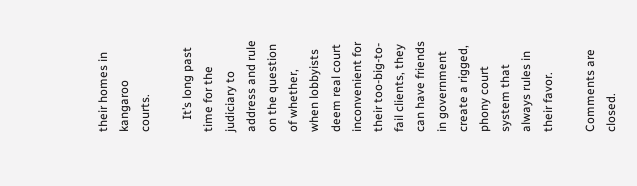their homes in kangaroo courts.

    It’s long past time for the judiciary to address and rule on the question of whether, when lobbyists deem real court inconvenient for their too-big-to-fail clients, they can have friends in government create a rigged, phony court system that always rules in their favor.

Comments are closed.